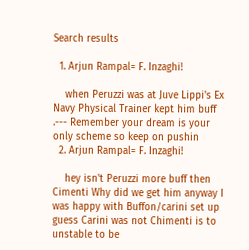Search results

  1. Arjun Rampal= F. Inzaghi!

    when Peruzzi was at Juve Lippi's Ex Navy Physical Trainer kept him buff .--- Remember your dream is your only scheme so keep on pushin
  2. Arjun Rampal= F. Inzaghi!

    hey isn't Peruzzi more buff then Cimenti Why did we get him anyway I was happy with Buffon/carini set up guess Carini was not Chimenti is to unstable to be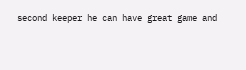second keeper he can have great game and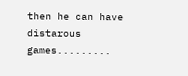then he can have distarous games.........